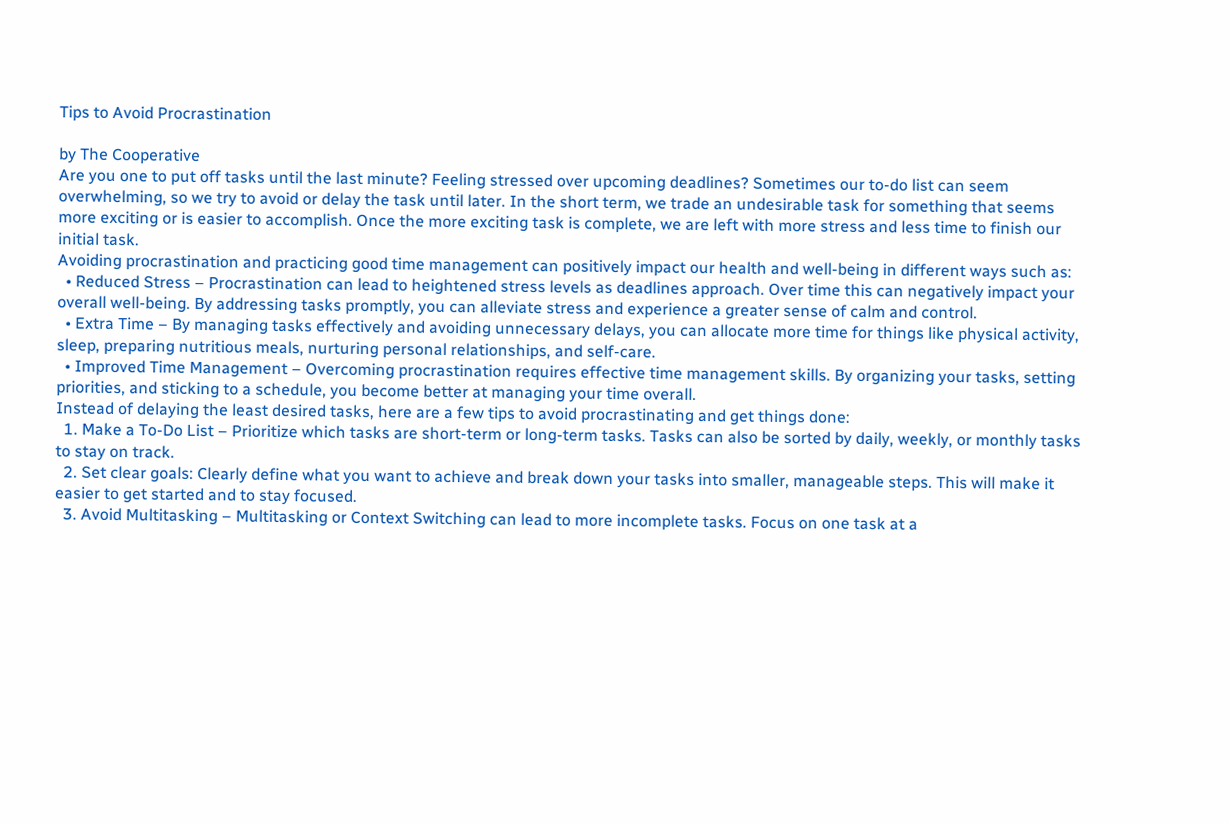Tips to Avoid Procrastination

by The Cooperative
Are you one to put off tasks until the last minute? Feeling stressed over upcoming deadlines? Sometimes our to-do list can seem overwhelming, so we try to avoid or delay the task until later. In the short term, we trade an undesirable task for something that seems more exciting or is easier to accomplish. Once the more exciting task is complete, we are left with more stress and less time to finish our initial task.
Avoiding procrastination and practicing good time management can positively impact our health and well-being in different ways such as:
  • Reduced Stress – Procrastination can lead to heightened stress levels as deadlines approach. Over time this can negatively impact your overall well-being. By addressing tasks promptly, you can alleviate stress and experience a greater sense of calm and control.
  • Extra Time – By managing tasks effectively and avoiding unnecessary delays, you can allocate more time for things like physical activity, sleep, preparing nutritious meals, nurturing personal relationships, and self-care.
  • Improved Time Management – Overcoming procrastination requires effective time management skills. By organizing your tasks, setting priorities, and sticking to a schedule, you become better at managing your time overall.
Instead of delaying the least desired tasks, here are a few tips to avoid procrastinating and get things done:
  1. Make a To-Do List – Prioritize which tasks are short-term or long-term tasks. Tasks can also be sorted by daily, weekly, or monthly tasks to stay on track.
  2. Set clear goals: Clearly define what you want to achieve and break down your tasks into smaller, manageable steps. This will make it easier to get started and to stay focused.
  3. Avoid Multitasking – Multitasking or Context Switching can lead to more incomplete tasks. Focus on one task at a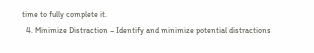time to fully complete it.
  4. Minimize Distraction – Identify and minimize potential distractions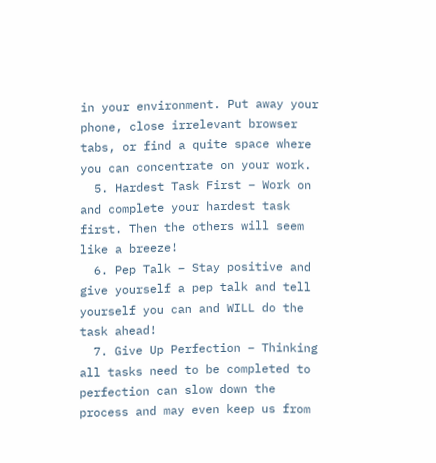in your environment. Put away your phone, close irrelevant browser tabs, or find a quite space where you can concentrate on your work.
  5. Hardest Task First – Work on and complete your hardest task first. Then the others will seem like a breeze!
  6. Pep Talk – Stay positive and give yourself a pep talk and tell yourself you can and WILL do the task ahead!
  7. Give Up Perfection – Thinking all tasks need to be completed to perfection can slow down the process and may even keep us from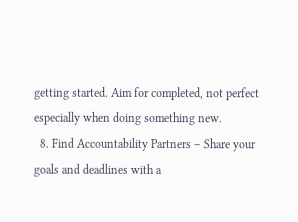getting started. Aim for completed, not perfect especially when doing something new.
  8. Find Accountability Partners – Share your goals and deadlines with a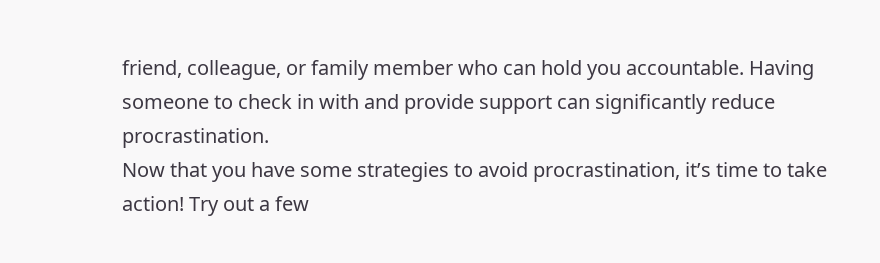friend, colleague, or family member who can hold you accountable. Having someone to check in with and provide support can significantly reduce procrastination.
Now that you have some strategies to avoid procrastination, it’s time to take action! Try out a few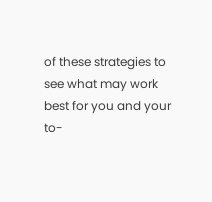of these strategies to see what may work best for you and your to-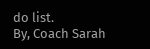do list.
By, Coach Sarah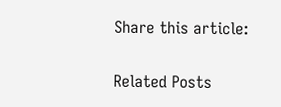Share this article:

Related Posts